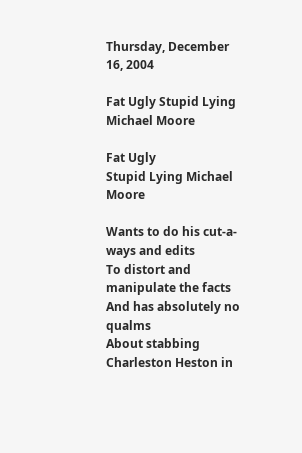Thursday, December 16, 2004

Fat Ugly Stupid Lying Michael Moore

Fat Ugly
Stupid Lying Michael Moore

Wants to do his cut-a-ways and edits
To distort and manipulate the facts
And has absolutely no qualms
About stabbing Charleston Heston in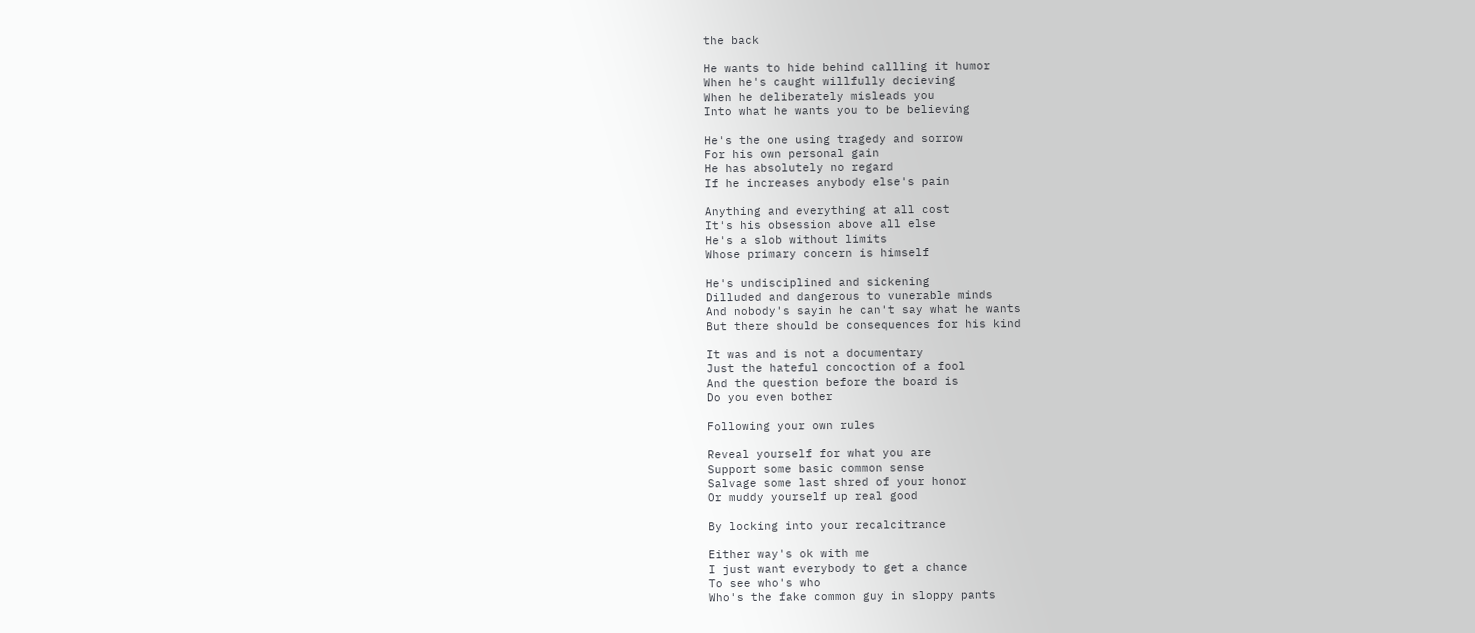the back

He wants to hide behind callling it humor
When he's caught willfully decieving
When he deliberately misleads you
Into what he wants you to be believing

He's the one using tragedy and sorrow
For his own personal gain
He has absolutely no regard
If he increases anybody else's pain

Anything and everything at all cost
It's his obsession above all else
He's a slob without limits
Whose primary concern is himself

He's undisciplined and sickening
Dilluded and dangerous to vunerable minds
And nobody's sayin he can't say what he wants
But there should be consequences for his kind

It was and is not a documentary
Just the hateful concoction of a fool
And the question before the board is
Do you even bother

Following your own rules

Reveal yourself for what you are
Support some basic common sense
Salvage some last shred of your honor
Or muddy yourself up real good

By locking into your recalcitrance

Either way's ok with me
I just want everybody to get a chance
To see who's who
Who's the fake common guy in sloppy pants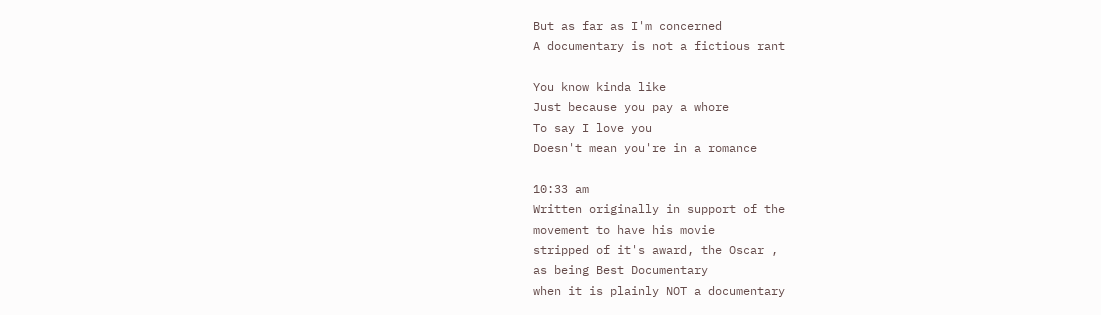But as far as I'm concerned
A documentary is not a fictious rant

You know kinda like
Just because you pay a whore
To say I love you
Doesn't mean you're in a romance

10:33 am
Written originally in support of the
movement to have his movie
stripped of it's award, the Oscar ,
as being Best Documentary
when it is plainly NOT a documentary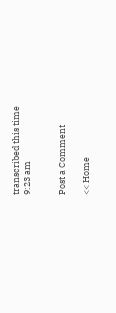transcribed this time
9:23 am


Post a Comment

<< Home